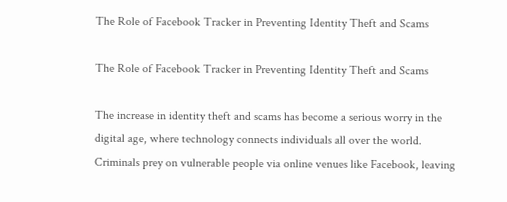The Role of Facebook Tracker in Preventing Identity Theft and Scams

The Role of Facebook Tracker in Preventing Identity Theft and Scams

The increase in identity theft and scams has become a serious worry in the digital age, where technology connects individuals all over the world. Criminals prey on vulnerable people via online venues like Facebook, leaving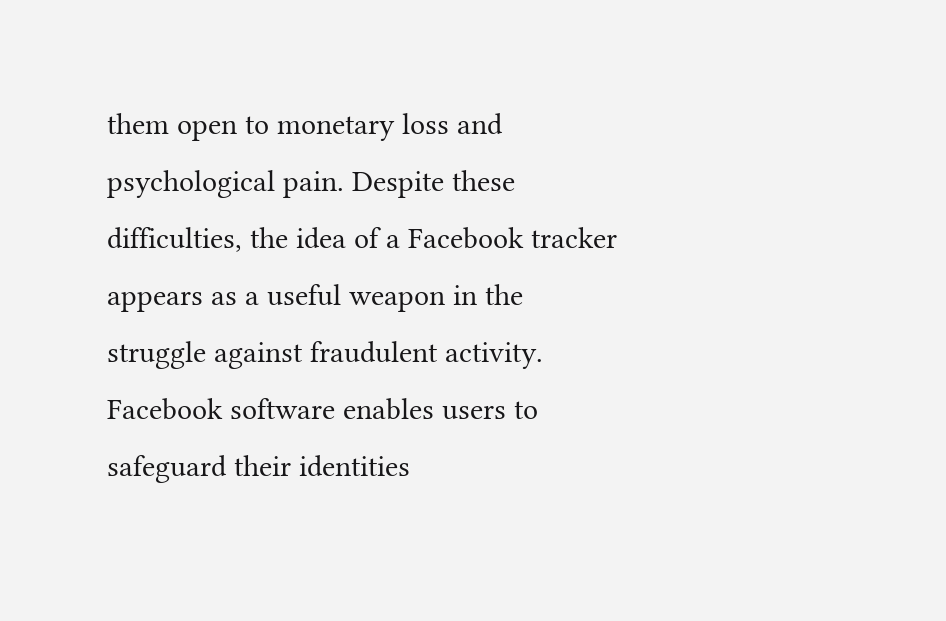them open to monetary loss and psychological pain. Despite these difficulties, the idea of a Facebook tracker appears as a useful weapon in the struggle against fraudulent activity. Facebook software enables users to safeguard their identities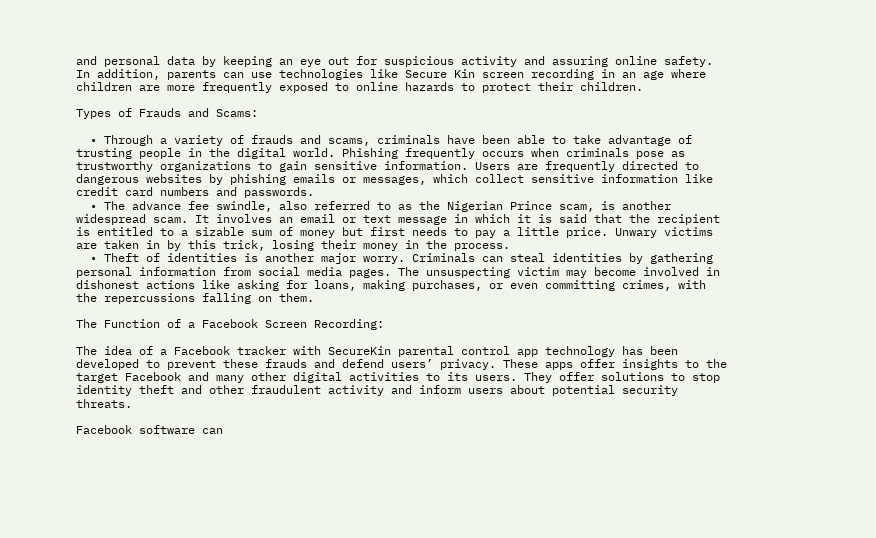and personal data by keeping an eye out for suspicious activity and assuring online safety. In addition, parents can use technologies like Secure Kin screen recording in an age where children are more frequently exposed to online hazards to protect their children.

Types of Frauds and Scams:

  • Through a variety of frauds and scams, criminals have been able to take advantage of trusting people in the digital world. Phishing frequently occurs when criminals pose as trustworthy organizations to gain sensitive information. Users are frequently directed to dangerous websites by phishing emails or messages, which collect sensitive information like credit card numbers and passwords.
  • The advance fee swindle, also referred to as the Nigerian Prince scam, is another widespread scam. It involves an email or text message in which it is said that the recipient is entitled to a sizable sum of money but first needs to pay a little price. Unwary victims are taken in by this trick, losing their money in the process.
  • Theft of identities is another major worry. Criminals can steal identities by gathering personal information from social media pages. The unsuspecting victim may become involved in dishonest actions like asking for loans, making purchases, or even committing crimes, with the repercussions falling on them.

The Function of a Facebook Screen Recording:

The idea of a Facebook tracker with SecureKin parental control app technology has been developed to prevent these frauds and defend users’ privacy. These apps offer insights to the target Facebook and many other digital activities to its users. They offer solutions to stop identity theft and other fraudulent activity and inform users about potential security threats.

Facebook software can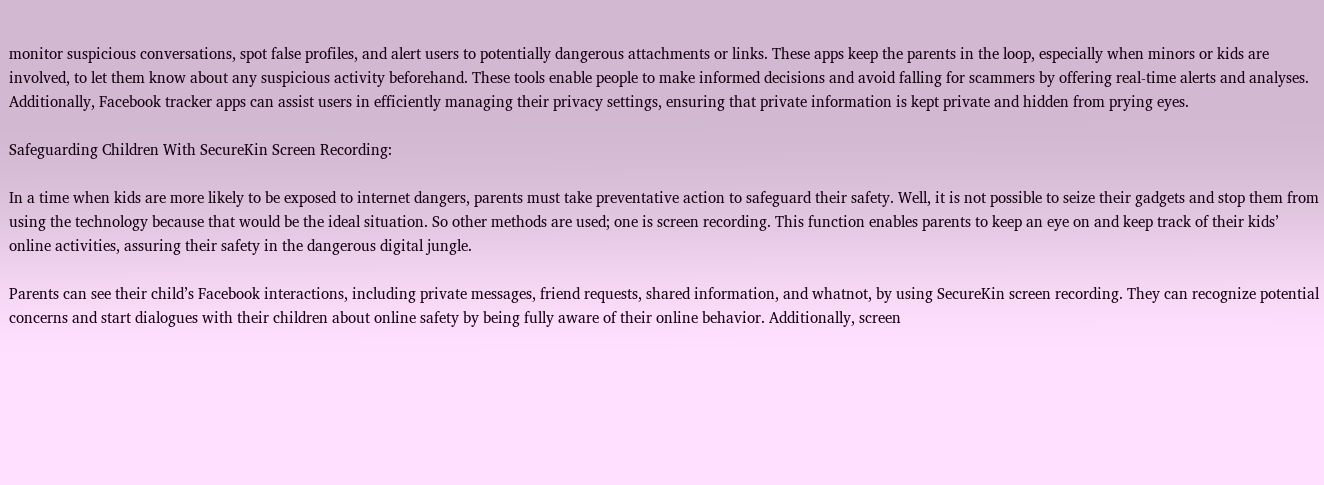monitor suspicious conversations, spot false profiles, and alert users to potentially dangerous attachments or links. These apps keep the parents in the loop, especially when minors or kids are involved, to let them know about any suspicious activity beforehand. These tools enable people to make informed decisions and avoid falling for scammers by offering real-time alerts and analyses. Additionally, Facebook tracker apps can assist users in efficiently managing their privacy settings, ensuring that private information is kept private and hidden from prying eyes.

Safeguarding Children With SecureKin Screen Recording:

In a time when kids are more likely to be exposed to internet dangers, parents must take preventative action to safeguard their safety. Well, it is not possible to seize their gadgets and stop them from using the technology because that would be the ideal situation. So other methods are used; one is screen recording. This function enables parents to keep an eye on and keep track of their kids’ online activities, assuring their safety in the dangerous digital jungle.

Parents can see their child’s Facebook interactions, including private messages, friend requests, shared information, and whatnot, by using SecureKin screen recording. They can recognize potential concerns and start dialogues with their children about online safety by being fully aware of their online behavior. Additionally, screen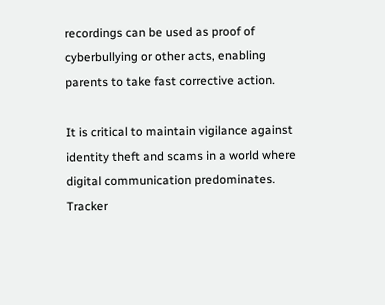recordings can be used as proof of cyberbullying or other acts, enabling parents to take fast corrective action.

It is critical to maintain vigilance against identity theft and scams in a world where digital communication predominates. Tracker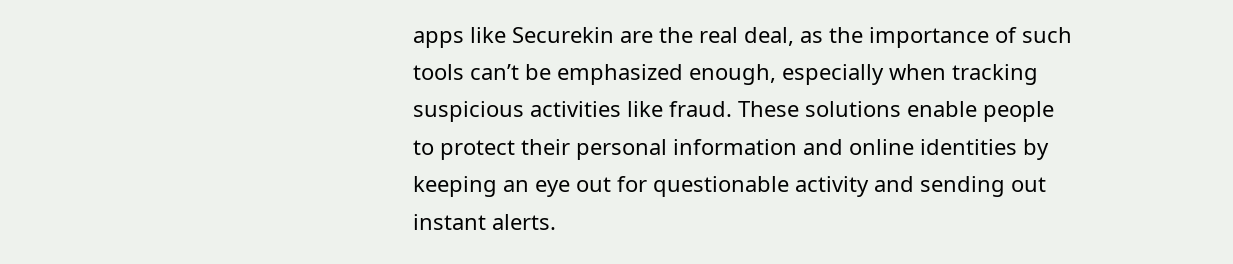apps like Securekin are the real deal, as the importance of such tools can’t be emphasized enough, especially when tracking suspicious activities like fraud. These solutions enable people to protect their personal information and online identities by keeping an eye out for questionable activity and sending out instant alerts.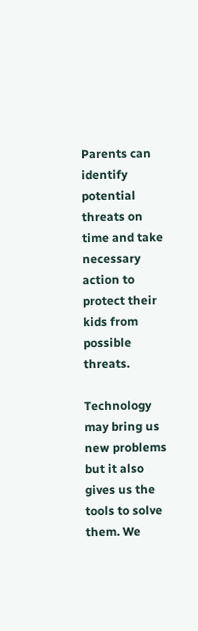Parents can identify potential threats on time and take necessary action to protect their kids from possible threats.

Technology may bring us new problems but it also gives us the tools to solve them. We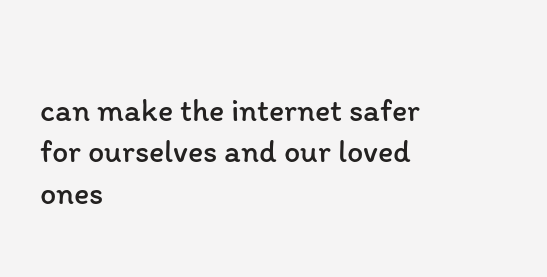can make the internet safer for ourselves and our loved ones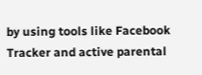by using tools like Facebook Tracker and active parental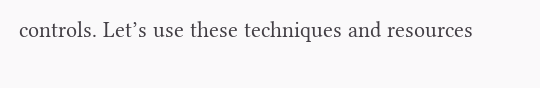controls. Let’s use these techniques and resources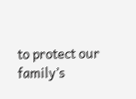to protect our family’s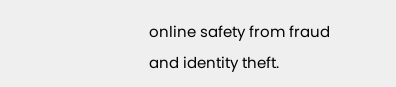online safety from fraud and identity theft.